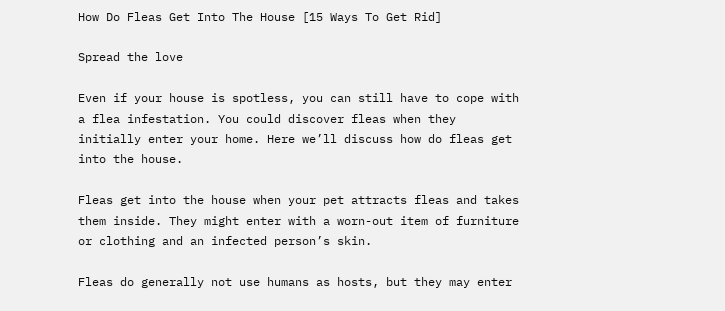How Do Fleas Get Into The House [15 Ways To Get Rid]

Spread the love

Even if your house is spotless, you can still have to cope with a flea infestation. You could discover fleas when they initially enter your home. Here we’ll discuss how do fleas get into the house.

Fleas get into the house when your pet attracts fleas and takes them inside. They might enter with a worn-out item of furniture or clothing and an infected person’s skin.

Fleas do generally not use humans as hosts, but they may enter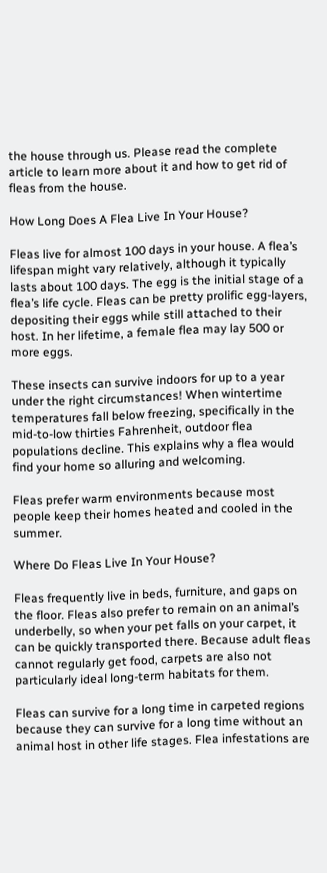the house through us. Please read the complete article to learn more about it and how to get rid of fleas from the house.

How Long Does A Flea Live In Your House?

Fleas live for almost 100 days in your house. A flea’s lifespan might vary relatively, although it typically lasts about 100 days. The egg is the initial stage of a flea’s life cycle. Fleas can be pretty prolific egg-layers, depositing their eggs while still attached to their host. In her lifetime, a female flea may lay 500 or more eggs.

These insects can survive indoors for up to a year under the right circumstances! When wintertime temperatures fall below freezing, specifically in the mid-to-low thirties Fahrenheit, outdoor flea populations decline. This explains why a flea would find your home so alluring and welcoming.

Fleas prefer warm environments because most people keep their homes heated and cooled in the summer.

Where Do Fleas Live In Your House?

Fleas frequently live in beds, furniture, and gaps on the floor. Fleas also prefer to remain on an animal’s underbelly, so when your pet falls on your carpet, it can be quickly transported there. Because adult fleas cannot regularly get food, carpets are also not particularly ideal long-term habitats for them.

Fleas can survive for a long time in carpeted regions because they can survive for a long time without an animal host in other life stages. Flea infestations are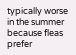typically worse in the summer because fleas prefer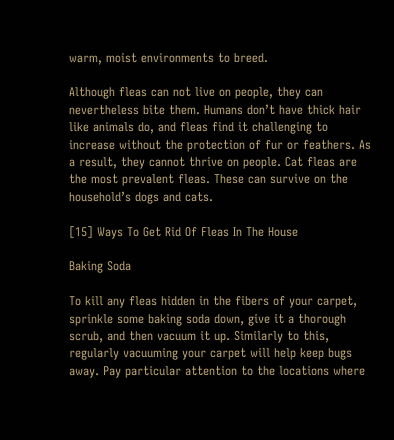warm, moist environments to breed.

Although fleas can not live on people, they can nevertheless bite them. Humans don’t have thick hair like animals do, and fleas find it challenging to increase without the protection of fur or feathers. As a result, they cannot thrive on people. Cat fleas are the most prevalent fleas. These can survive on the household’s dogs and cats.

[15] Ways To Get Rid Of Fleas In The House

Baking Soda

To kill any fleas hidden in the fibers of your carpet, sprinkle some baking soda down, give it a thorough scrub, and then vacuum it up. Similarly to this, regularly vacuuming your carpet will help keep bugs away. Pay particular attention to the locations where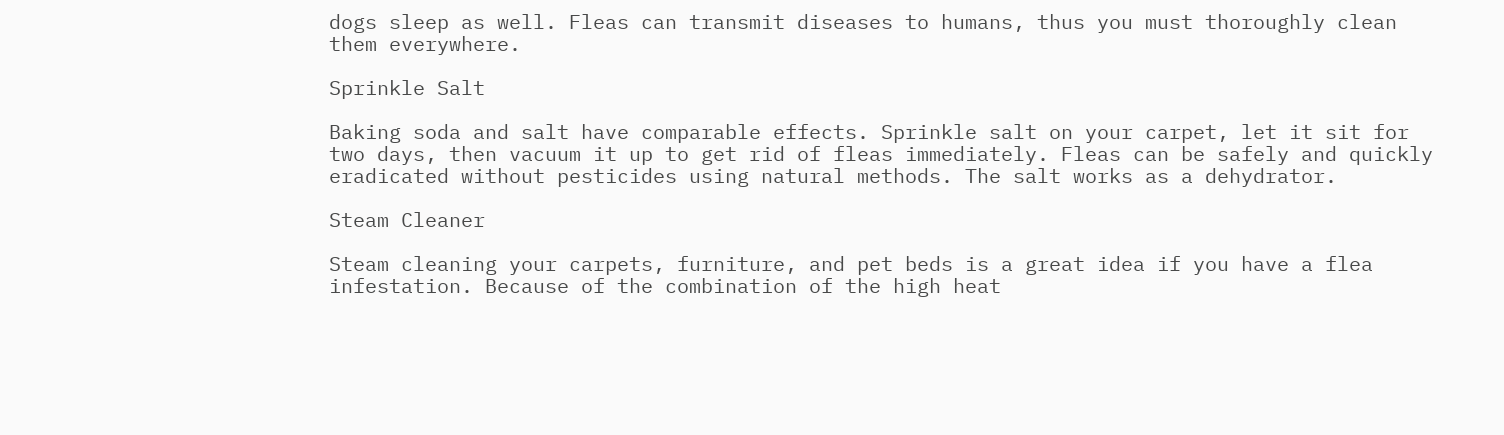dogs sleep as well. Fleas can transmit diseases to humans, thus you must thoroughly clean them everywhere.

Sprinkle Salt

Baking soda and salt have comparable effects. Sprinkle salt on your carpet, let it sit for two days, then vacuum it up to get rid of fleas immediately. Fleas can be safely and quickly eradicated without pesticides using natural methods. The salt works as a dehydrator.

Steam Cleaner

Steam cleaning your carpets, furniture, and pet beds is a great idea if you have a flea infestation. Because of the combination of the high heat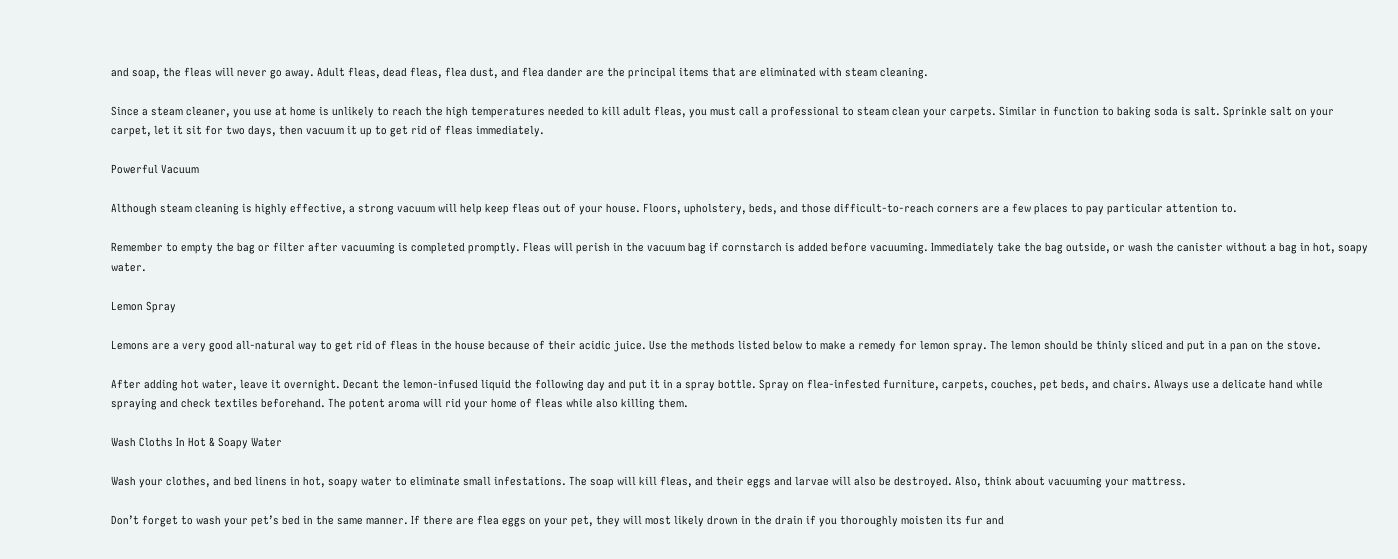and soap, the fleas will never go away. Adult fleas, dead fleas, flea dust, and flea dander are the principal items that are eliminated with steam cleaning.

Since a steam cleaner, you use at home is unlikely to reach the high temperatures needed to kill adult fleas, you must call a professional to steam clean your carpets. Similar in function to baking soda is salt. Sprinkle salt on your carpet, let it sit for two days, then vacuum it up to get rid of fleas immediately.

Powerful Vacuum

Although steam cleaning is highly effective, a strong vacuum will help keep fleas out of your house. Floors, upholstery, beds, and those difficult-to-reach corners are a few places to pay particular attention to.

Remember to empty the bag or filter after vacuuming is completed promptly. Fleas will perish in the vacuum bag if cornstarch is added before vacuuming. Immediately take the bag outside, or wash the canister without a bag in hot, soapy water.

Lemon Spray

Lemons are a very good all-natural way to get rid of fleas in the house because of their acidic juice. Use the methods listed below to make a remedy for lemon spray. The lemon should be thinly sliced and put in a pan on the stove.

After adding hot water, leave it overnight. Decant the lemon-infused liquid the following day and put it in a spray bottle. Spray on flea-infested furniture, carpets, couches, pet beds, and chairs. Always use a delicate hand while spraying and check textiles beforehand. The potent aroma will rid your home of fleas while also killing them.

Wash Cloths In Hot & Soapy Water

Wash your clothes, and bed linens in hot, soapy water to eliminate small infestations. The soap will kill fleas, and their eggs and larvae will also be destroyed. Also, think about vacuuming your mattress.

Don’t forget to wash your pet’s bed in the same manner. If there are flea eggs on your pet, they will most likely drown in the drain if you thoroughly moisten its fur and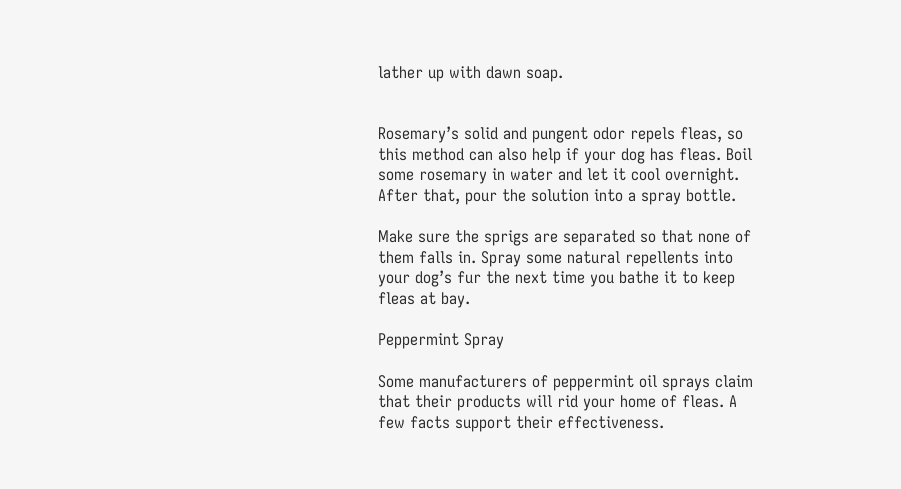lather up with dawn soap.


Rosemary’s solid and pungent odor repels fleas, so this method can also help if your dog has fleas. Boil some rosemary in water and let it cool overnight. After that, pour the solution into a spray bottle.

Make sure the sprigs are separated so that none of them falls in. Spray some natural repellents into your dog’s fur the next time you bathe it to keep fleas at bay.

Peppermint Spray

Some manufacturers of peppermint oil sprays claim that their products will rid your home of fleas. A few facts support their effectiveness.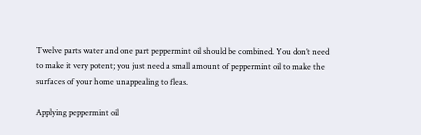Twelve parts water and one part peppermint oil should be combined. You don’t need to make it very potent; you just need a small amount of peppermint oil to make the surfaces of your home unappealing to fleas.

Applying peppermint oil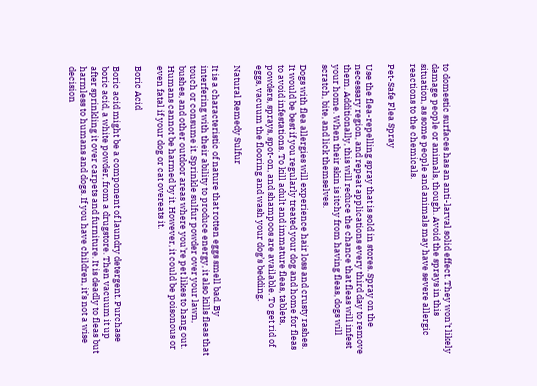to domestic surfaces has an anti-larval solid effect. They won’t likely damage people or animals, though. Avoid the sprays in this situation, as some people and animals may have severe allergic reactions to the chemicals.

Pet-Safe Flea Spray

Use the flea-repelling spray that is sold in stores. Spray on the necessary region, and repeat applications every third day to remove them. Additionally, this will reduce the chance that fleas will infest your home. When their skin is itchy from having fleas, dogs will scratch, bite, and lick themselves.

Dogs with flea allergies will experience hair loss and crusty rashes. It would be best if you regularly treated your dog and home for fleas to avoid infestations. To kill adult and immature fleas, tablets, powders, sprays, spot-on, and shampoos are available. To get rid of eggs, vacuum the flooring and wash your dog’s bedding.

Natural Remedy Sulfur

It is a characteristic of nature that rotten eggs smell bad. By interfering with their ability to produce energy, it also kills fleas that touch or consume it. Sprinkle sulfur powder over your lawn, bushes, and other outdoor areas where you’re pet likes to hang out. Humans cannot be harmed by it. However, it could be poisonous or even fatal if your dog or cat overeats it.

Boric Acid

Boric acid might be a component of laundry detergent. Purchase boric acid, a white powder, from a drugstore. Then vacuum it up after sprinkling it over carpets and furniture. It is deadly to fleas but harmless to humans and dogs. If you have children, it’s not a wise decision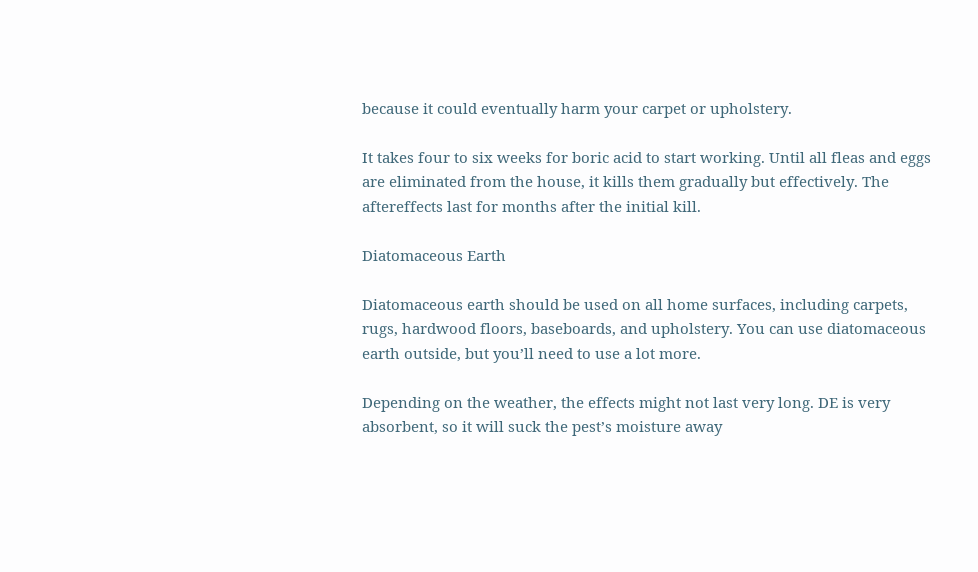because it could eventually harm your carpet or upholstery.

It takes four to six weeks for boric acid to start working. Until all fleas and eggs are eliminated from the house, it kills them gradually but effectively. The aftereffects last for months after the initial kill.

Diatomaceous Earth

Diatomaceous earth should be used on all home surfaces, including carpets, rugs, hardwood floors, baseboards, and upholstery. You can use diatomaceous earth outside, but you’ll need to use a lot more.

Depending on the weather, the effects might not last very long. DE is very absorbent, so it will suck the pest’s moisture away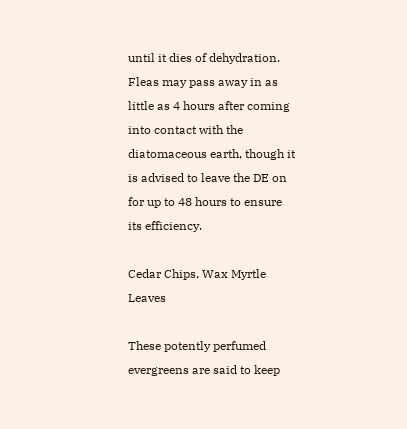until it dies of dehydration. Fleas may pass away in as little as 4 hours after coming into contact with the diatomaceous earth, though it is advised to leave the DE on for up to 48 hours to ensure its efficiency.

Cedar Chips, Wax Myrtle Leaves

These potently perfumed evergreens are said to keep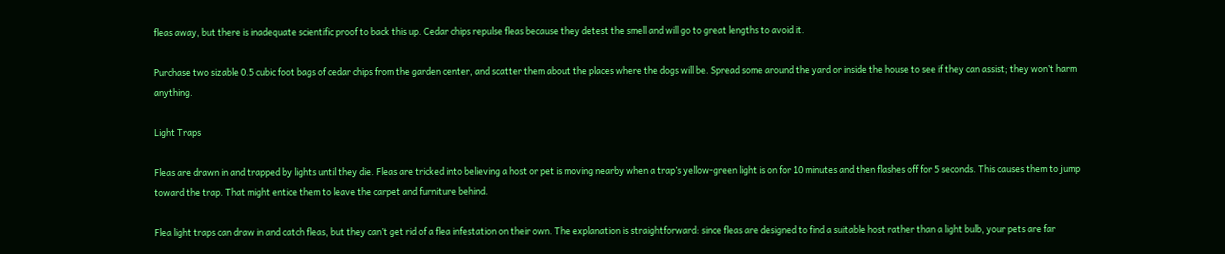fleas away, but there is inadequate scientific proof to back this up. Cedar chips repulse fleas because they detest the smell and will go to great lengths to avoid it.

Purchase two sizable 0.5 cubic foot bags of cedar chips from the garden center, and scatter them about the places where the dogs will be. Spread some around the yard or inside the house to see if they can assist; they won’t harm anything.

Light Traps

Fleas are drawn in and trapped by lights until they die. Fleas are tricked into believing a host or pet is moving nearby when a trap’s yellow-green light is on for 10 minutes and then flashes off for 5 seconds. This causes them to jump toward the trap. That might entice them to leave the carpet and furniture behind.

Flea light traps can draw in and catch fleas, but they can’t get rid of a flea infestation on their own. The explanation is straightforward: since fleas are designed to find a suitable host rather than a light bulb, your pets are far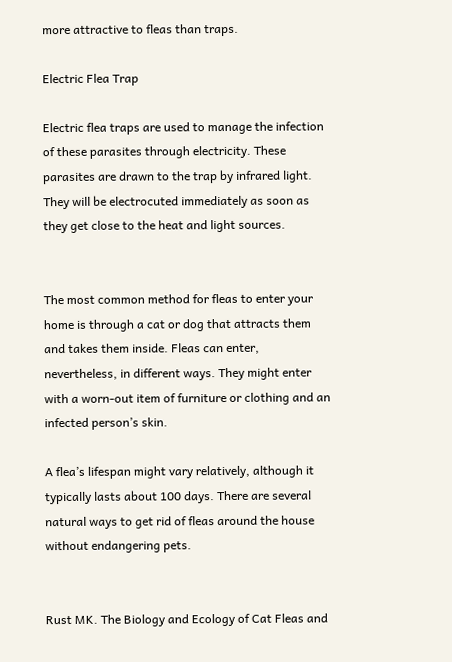more attractive to fleas than traps.

Electric Flea Trap

Electric flea traps are used to manage the infection of these parasites through electricity. These parasites are drawn to the trap by infrared light. They will be electrocuted immediately as soon as they get close to the heat and light sources.


The most common method for fleas to enter your home is through a cat or dog that attracts them and takes them inside. Fleas can enter, nevertheless, in different ways. They might enter with a worn-out item of furniture or clothing and an infected person’s skin.

A flea’s lifespan might vary relatively, although it typically lasts about 100 days. There are several natural ways to get rid of fleas around the house without endangering pets.


Rust MK. The Biology and Ecology of Cat Fleas and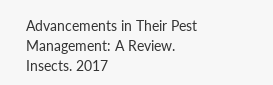Advancements in Their Pest Management: A Review. Insects. 2017